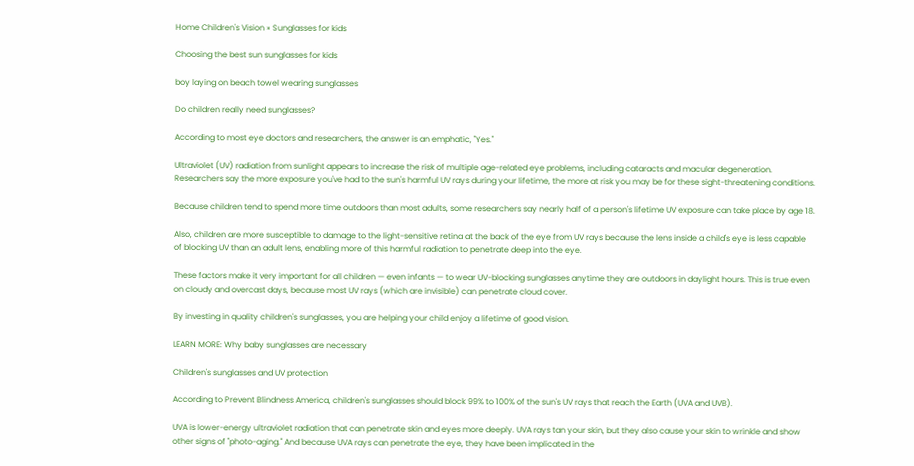Home Children's Vision » Sunglasses for kids

Choosing the best sun sunglasses for kids

boy laying on beach towel wearing sunglasses

Do children really need sunglasses?

According to most eye doctors and researchers, the answer is an emphatic, "Yes."

Ultraviolet (UV) radiation from sunlight appears to increase the risk of multiple age-related eye problems, including cataracts and macular degeneration. Researchers say the more exposure you've had to the sun's harmful UV rays during your lifetime, the more at risk you may be for these sight-threatening conditions.

Because children tend to spend more time outdoors than most adults, some researchers say nearly half of a person's lifetime UV exposure can take place by age 18.

Also, children are more susceptible to damage to the light-sensitive retina at the back of the eye from UV rays because the lens inside a child's eye is less capable of blocking UV than an adult lens, enabling more of this harmful radiation to penetrate deep into the eye.

These factors make it very important for all children — even infants — to wear UV-blocking sunglasses anytime they are outdoors in daylight hours. This is true even on cloudy and overcast days, because most UV rays (which are invisible) can penetrate cloud cover.

By investing in quality children's sunglasses, you are helping your child enjoy a lifetime of good vision.

LEARN MORE: Why baby sunglasses are necessary

Children's sunglasses and UV protection

According to Prevent Blindness America, children's sunglasses should block 99% to 100% of the sun's UV rays that reach the Earth (UVA and UVB).

UVA is lower-energy ultraviolet radiation that can penetrate skin and eyes more deeply. UVA rays tan your skin, but they also cause your skin to wrinkle and show other signs of "photo-aging." And because UVA rays can penetrate the eye, they have been implicated in the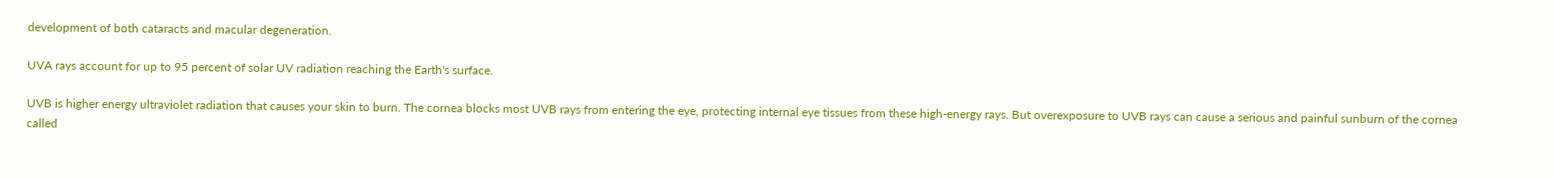development of both cataracts and macular degeneration.

UVA rays account for up to 95 percent of solar UV radiation reaching the Earth's surface.

UVB is higher energy ultraviolet radiation that causes your skin to burn. The cornea blocks most UVB rays from entering the eye, protecting internal eye tissues from these high-energy rays. But overexposure to UVB rays can cause a serious and painful sunburn of the cornea called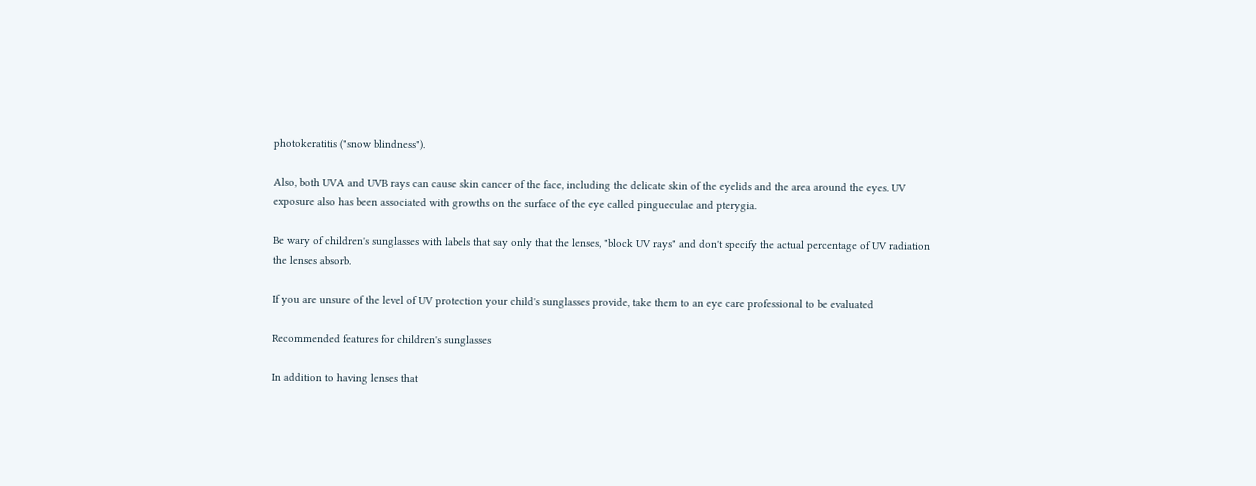photokeratitis ("snow blindness").

Also, both UVA and UVB rays can cause skin cancer of the face, including the delicate skin of the eyelids and the area around the eyes. UV exposure also has been associated with growths on the surface of the eye called pingueculae and pterygia.

Be wary of children's sunglasses with labels that say only that the lenses, "block UV rays" and don't specify the actual percentage of UV radiation the lenses absorb.

If you are unsure of the level of UV protection your child's sunglasses provide, take them to an eye care professional to be evaluated

Recommended features for children's sunglasses

In addition to having lenses that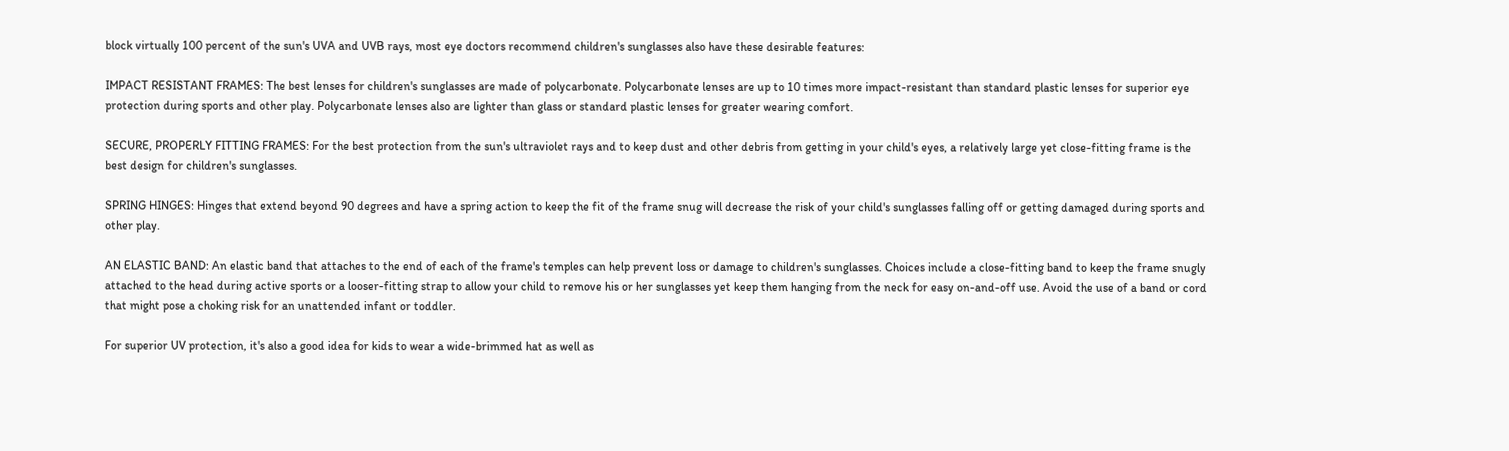block virtually 100 percent of the sun's UVA and UVB rays, most eye doctors recommend children's sunglasses also have these desirable features:

IMPACT RESISTANT FRAMES: The best lenses for children's sunglasses are made of polycarbonate. Polycarbonate lenses are up to 10 times more impact-resistant than standard plastic lenses for superior eye protection during sports and other play. Polycarbonate lenses also are lighter than glass or standard plastic lenses for greater wearing comfort.

SECURE, PROPERLY FITTING FRAMES: For the best protection from the sun's ultraviolet rays and to keep dust and other debris from getting in your child's eyes, a relatively large yet close-fitting frame is the best design for children's sunglasses.

SPRING HINGES: Hinges that extend beyond 90 degrees and have a spring action to keep the fit of the frame snug will decrease the risk of your child's sunglasses falling off or getting damaged during sports and other play.

AN ELASTIC BAND: An elastic band that attaches to the end of each of the frame's temples can help prevent loss or damage to children's sunglasses. Choices include a close-fitting band to keep the frame snugly attached to the head during active sports or a looser-fitting strap to allow your child to remove his or her sunglasses yet keep them hanging from the neck for easy on-and-off use. Avoid the use of a band or cord that might pose a choking risk for an unattended infant or toddler.

For superior UV protection, it's also a good idea for kids to wear a wide-brimmed hat as well as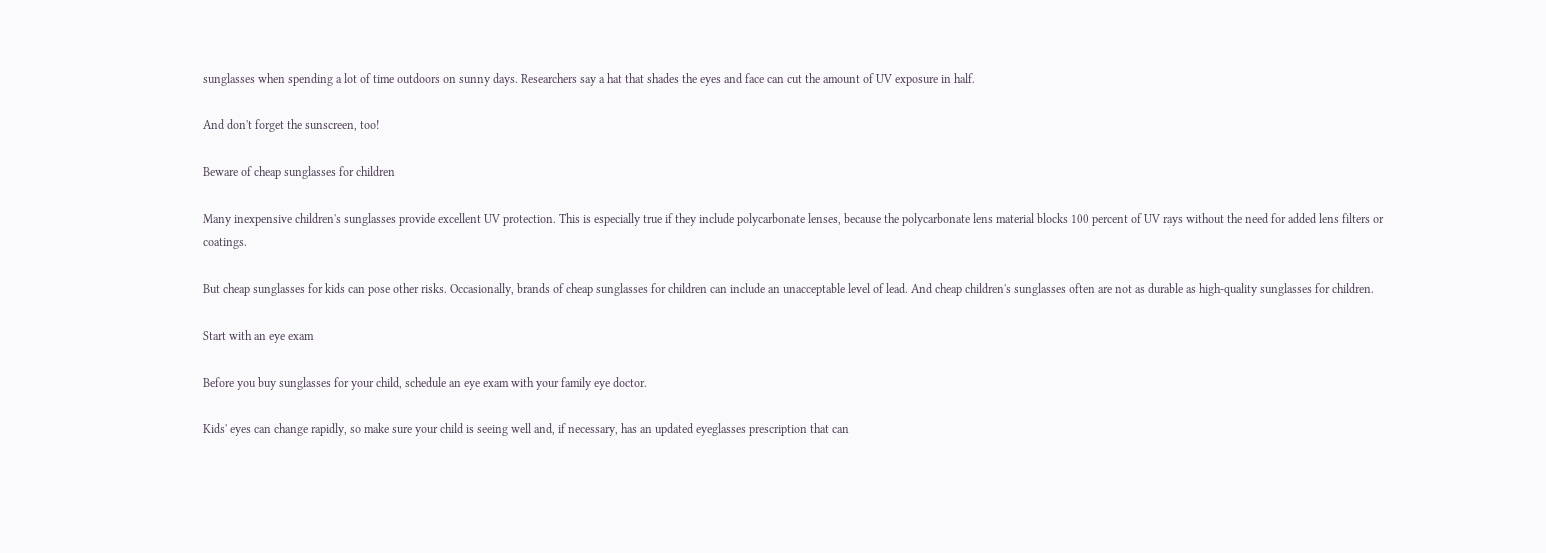sunglasses when spending a lot of time outdoors on sunny days. Researchers say a hat that shades the eyes and face can cut the amount of UV exposure in half.

And don't forget the sunscreen, too!

Beware of cheap sunglasses for children

Many inexpensive children's sunglasses provide excellent UV protection. This is especially true if they include polycarbonate lenses, because the polycarbonate lens material blocks 100 percent of UV rays without the need for added lens filters or coatings.

But cheap sunglasses for kids can pose other risks. Occasionally, brands of cheap sunglasses for children can include an unacceptable level of lead. And cheap children's sunglasses often are not as durable as high-quality sunglasses for children.

Start with an eye exam

Before you buy sunglasses for your child, schedule an eye exam with your family eye doctor.

Kids' eyes can change rapidly, so make sure your child is seeing well and, if necessary, has an updated eyeglasses prescription that can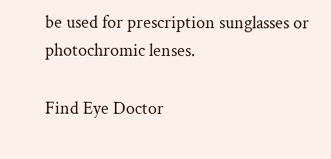be used for prescription sunglasses or photochromic lenses.

Find Eye Doctor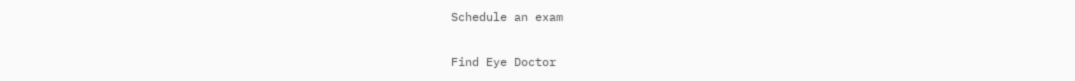Schedule an exam

Find Eye Doctor